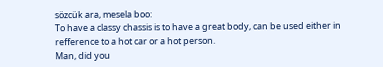sözcük ara, mesela boo:
To have a classy chassis is to have a great body, can be used either in refference to a hot car or a hot person.
Man, did you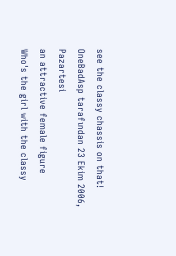see the classy chassis on that!
OneBadAsp tarafından 23 Ekim 2006, Pazartesi
an attractive female figure
Who's the girl with the classy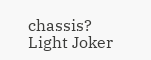chassis?
Light Joker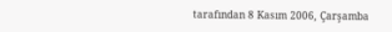tarafından 8 Kasım 2006, Çarşamba